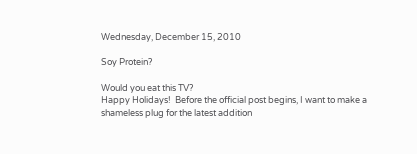Wednesday, December 15, 2010

Soy Protein?

Would you eat this TV?
Happy Holidays!  Before the official post begins, I want to make a shameless plug for the latest addition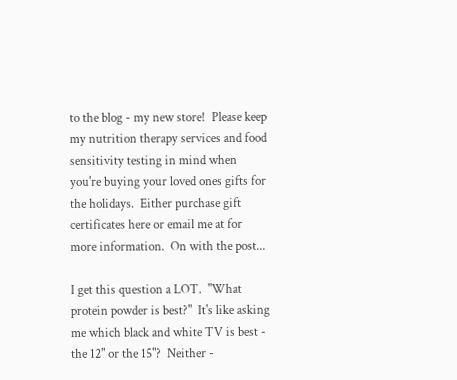to the blog - my new store!  Please keep my nutrition therapy services and food sensitivity testing in mind when you're buying your loved ones gifts for the holidays.  Either purchase gift certificates here or email me at for more information.  On with the post...

I get this question a LOT.  "What protein powder is best?"  It's like asking me which black and white TV is best - the 12" or the 15"?  Neither -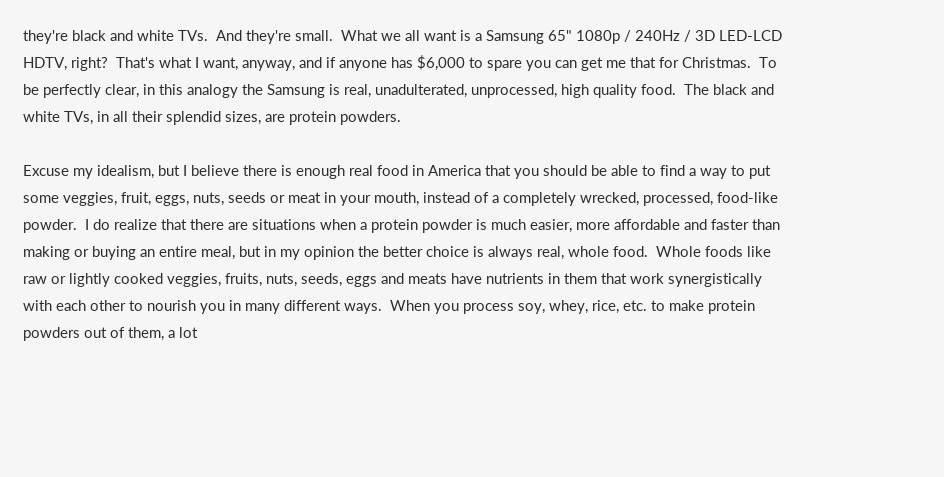they're black and white TVs.  And they're small.  What we all want is a Samsung 65" 1080p / 240Hz / 3D LED-LCD HDTV, right?  That's what I want, anyway, and if anyone has $6,000 to spare you can get me that for Christmas.  To be perfectly clear, in this analogy the Samsung is real, unadulterated, unprocessed, high quality food.  The black and white TVs, in all their splendid sizes, are protein powders.

Excuse my idealism, but I believe there is enough real food in America that you should be able to find a way to put some veggies, fruit, eggs, nuts, seeds or meat in your mouth, instead of a completely wrecked, processed, food-like powder.  I do realize that there are situations when a protein powder is much easier, more affordable and faster than making or buying an entire meal, but in my opinion the better choice is always real, whole food.  Whole foods like raw or lightly cooked veggies, fruits, nuts, seeds, eggs and meats have nutrients in them that work synergistically with each other to nourish you in many different ways.  When you process soy, whey, rice, etc. to make protein powders out of them, a lot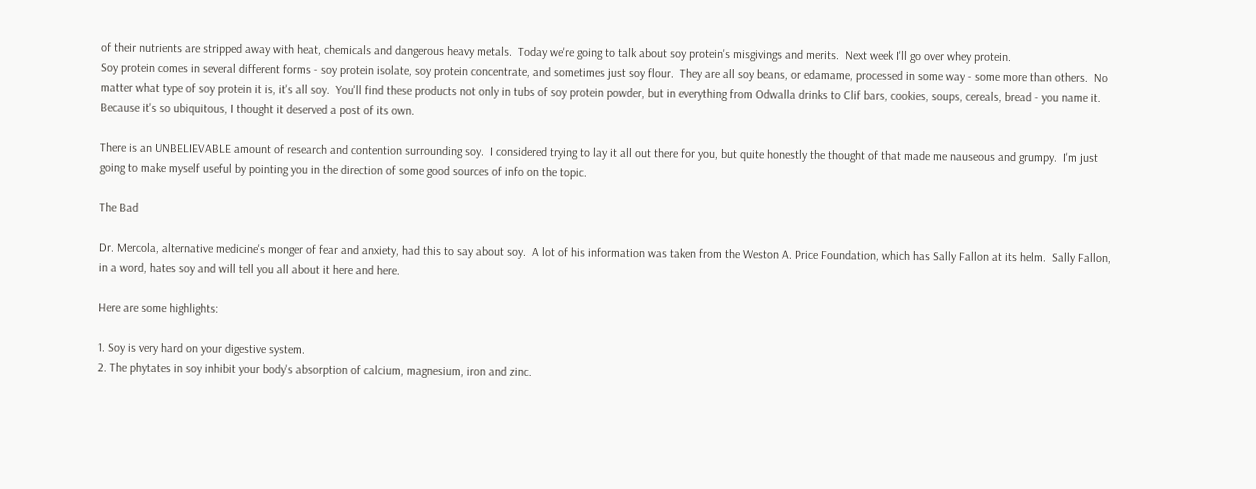of their nutrients are stripped away with heat, chemicals and dangerous heavy metals.  Today we're going to talk about soy protein's misgivings and merits.  Next week I'll go over whey protein.
Soy protein comes in several different forms - soy protein isolate, soy protein concentrate, and sometimes just soy flour.  They are all soy beans, or edamame, processed in some way - some more than others.  No matter what type of soy protein it is, it's all soy.  You'll find these products not only in tubs of soy protein powder, but in everything from Odwalla drinks to Clif bars, cookies, soups, cereals, bread - you name it.  Because it's so ubiquitous, I thought it deserved a post of its own.

There is an UNBELIEVABLE amount of research and contention surrounding soy.  I considered trying to lay it all out there for you, but quite honestly the thought of that made me nauseous and grumpy.  I'm just going to make myself useful by pointing you in the direction of some good sources of info on the topic.

The Bad

Dr. Mercola, alternative medicine's monger of fear and anxiety, had this to say about soy.  A lot of his information was taken from the Weston A. Price Foundation, which has Sally Fallon at its helm.  Sally Fallon, in a word, hates soy and will tell you all about it here and here.

Here are some highlights:

1. Soy is very hard on your digestive system.
2. The phytates in soy inhibit your body's absorption of calcium, magnesium, iron and zinc.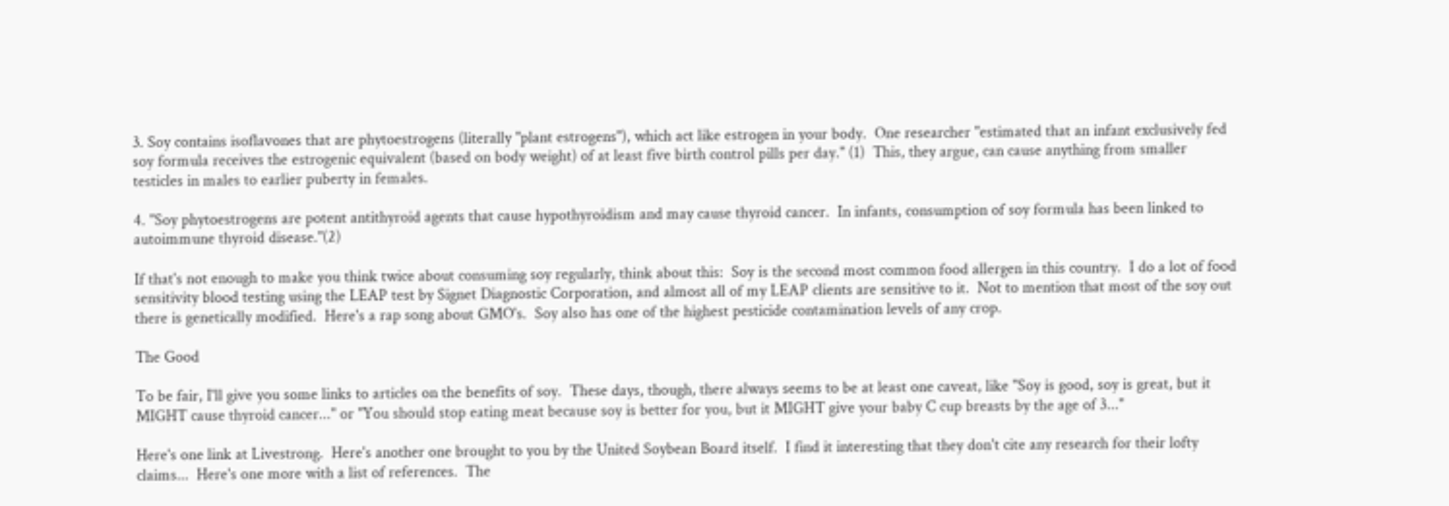3. Soy contains isoflavones that are phytoestrogens (literally "plant estrogens"), which act like estrogen in your body.  One researcher "estimated that an infant exclusively fed soy formula receives the estrogenic equivalent (based on body weight) of at least five birth control pills per day." (1)  This, they argue, can cause anything from smaller testicles in males to earlier puberty in females.

4. "Soy phytoestrogens are potent antithyroid agents that cause hypothyroidism and may cause thyroid cancer.  In infants, consumption of soy formula has been linked to autoimmune thyroid disease."(2)

If that's not enough to make you think twice about consuming soy regularly, think about this:  Soy is the second most common food allergen in this country.  I do a lot of food sensitivity blood testing using the LEAP test by Signet Diagnostic Corporation, and almost all of my LEAP clients are sensitive to it.  Not to mention that most of the soy out there is genetically modified.  Here's a rap song about GMO's.  Soy also has one of the highest pesticide contamination levels of any crop.

The Good

To be fair, I'll give you some links to articles on the benefits of soy.  These days, though, there always seems to be at least one caveat, like "Soy is good, soy is great, but it MIGHT cause thyroid cancer..." or "You should stop eating meat because soy is better for you, but it MIGHT give your baby C cup breasts by the age of 3..."

Here's one link at Livestrong.  Here's another one brought to you by the United Soybean Board itself.  I find it interesting that they don't cite any research for their lofty claims...  Here's one more with a list of references.  The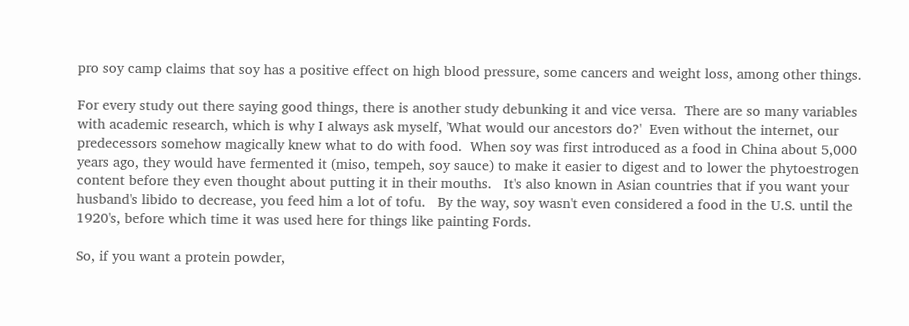pro soy camp claims that soy has a positive effect on high blood pressure, some cancers and weight loss, among other things.

For every study out there saying good things, there is another study debunking it and vice versa.  There are so many variables with academic research, which is why I always ask myself, 'What would our ancestors do?'  Even without the internet, our predecessors somehow magically knew what to do with food.  When soy was first introduced as a food in China about 5,000 years ago, they would have fermented it (miso, tempeh, soy sauce) to make it easier to digest and to lower the phytoestrogen content before they even thought about putting it in their mouths.   It's also known in Asian countries that if you want your husband's libido to decrease, you feed him a lot of tofu.   By the way, soy wasn't even considered a food in the U.S. until the 1920's, before which time it was used here for things like painting Fords.

So, if you want a protein powder,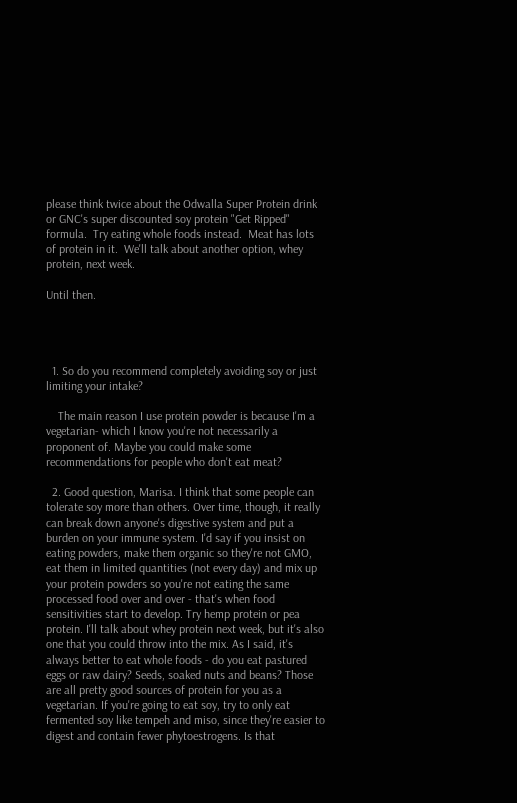please think twice about the Odwalla Super Protein drink or GNC's super discounted soy protein "Get Ripped" formula.  Try eating whole foods instead.  Meat has lots of protein in it.  We'll talk about another option, whey protein, next week.

Until then.




  1. So do you recommend completely avoiding soy or just limiting your intake?

    The main reason I use protein powder is because I'm a vegetarian- which I know you're not necessarily a proponent of. Maybe you could make some recommendations for people who don't eat meat?

  2. Good question, Marisa. I think that some people can tolerate soy more than others. Over time, though, it really can break down anyone's digestive system and put a burden on your immune system. I'd say if you insist on eating powders, make them organic so they're not GMO, eat them in limited quantities (not every day) and mix up your protein powders so you're not eating the same processed food over and over - that's when food sensitivities start to develop. Try hemp protein or pea protein. I'll talk about whey protein next week, but it's also one that you could throw into the mix. As I said, it's always better to eat whole foods - do you eat pastured eggs or raw dairy? Seeds, soaked nuts and beans? Those are all pretty good sources of protein for you as a vegetarian. If you're going to eat soy, try to only eat fermented soy like tempeh and miso, since they're easier to digest and contain fewer phytoestrogens. Is that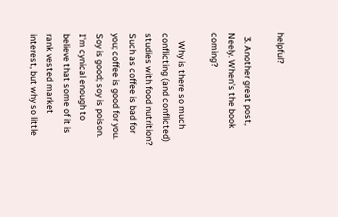helpful?

  3. Another great post, Neely. When's the book coming?

    Why is there so much conflicting (and conflicted) studies with food nutrition? Such as coffee is bad for you; coffee is good for you. Soy is good; soy is poison. I'm cynical enough to believe that some of it is rank vested market interest, but why so little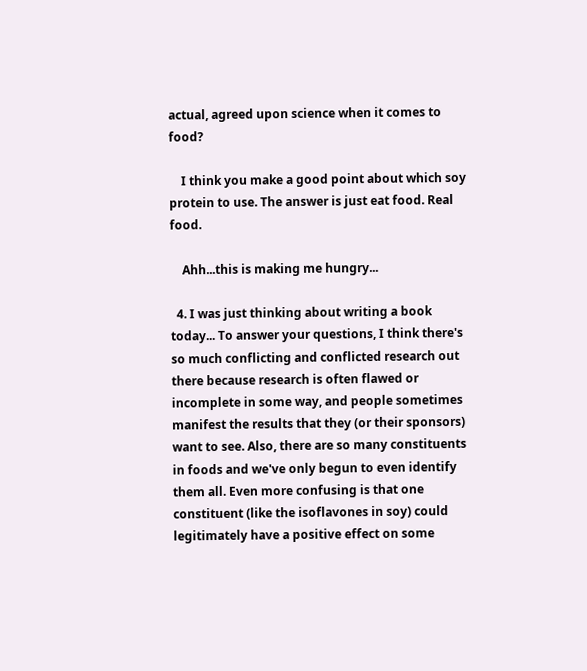actual, agreed upon science when it comes to food?

    I think you make a good point about which soy protein to use. The answer is just eat food. Real food.

    Ahh...this is making me hungry...

  4. I was just thinking about writing a book today... To answer your questions, I think there's so much conflicting and conflicted research out there because research is often flawed or incomplete in some way, and people sometimes manifest the results that they (or their sponsors) want to see. Also, there are so many constituents in foods and we've only begun to even identify them all. Even more confusing is that one constituent (like the isoflavones in soy) could legitimately have a positive effect on some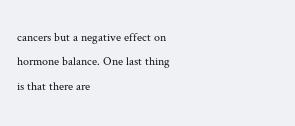cancers but a negative effect on hormone balance. One last thing is that there are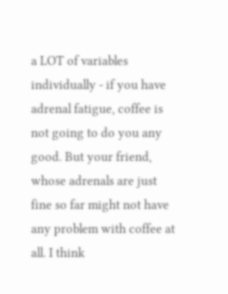a LOT of variables individually - if you have adrenal fatigue, coffee is not going to do you any good. But your friend, whose adrenals are just fine so far might not have any problem with coffee at all. I think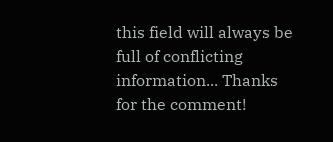this field will always be full of conflicting information... Thanks for the comment!